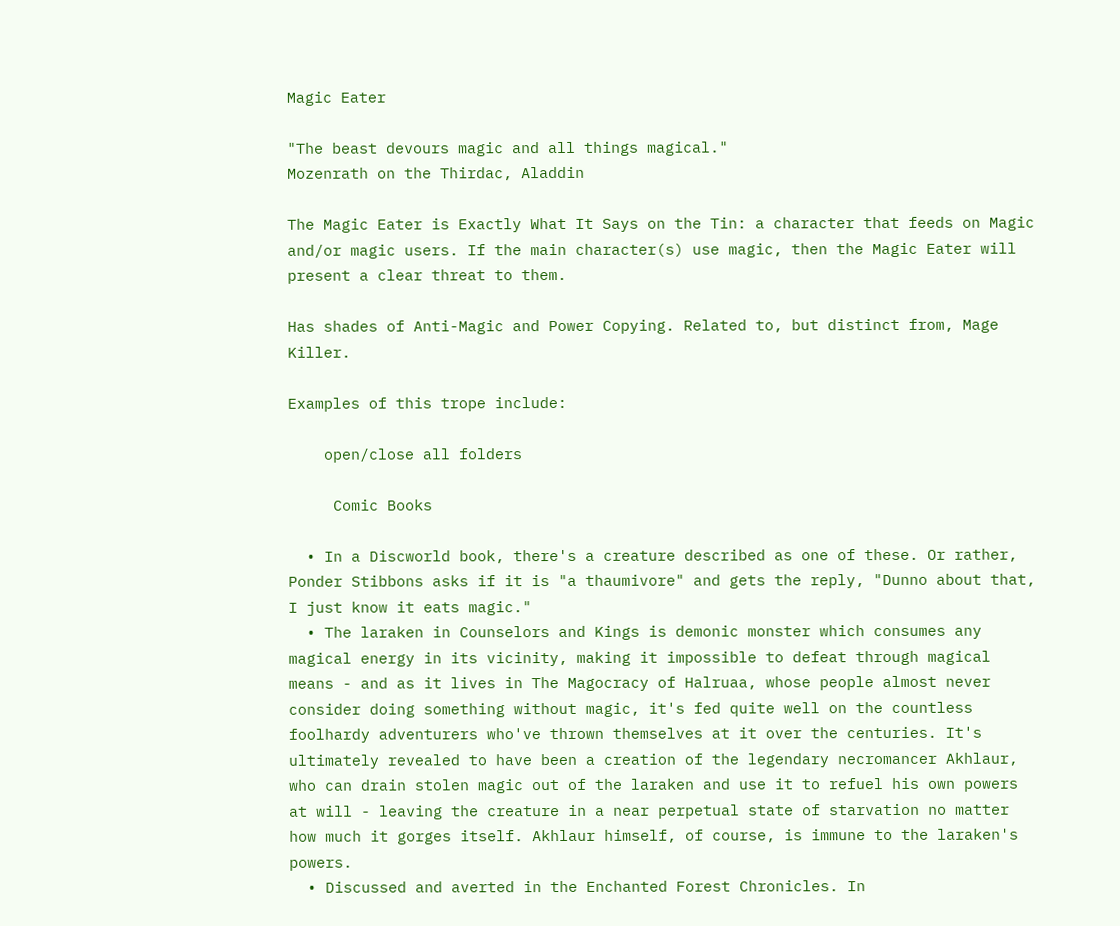Magic Eater

"The beast devours magic and all things magical."
Mozenrath on the Thirdac, Aladdin

The Magic Eater is Exactly What It Says on the Tin: a character that feeds on Magic and/or magic users. If the main character(s) use magic, then the Magic Eater will present a clear threat to them.

Has shades of Anti-Magic and Power Copying. Related to, but distinct from, Mage Killer.

Examples of this trope include:

    open/close all folders

     Comic Books

  • In a Discworld book, there's a creature described as one of these. Or rather, Ponder Stibbons asks if it is "a thaumivore" and gets the reply, "Dunno about that, I just know it eats magic."
  • The laraken in Counselors and Kings is demonic monster which consumes any magical energy in its vicinity, making it impossible to defeat through magical means - and as it lives in The Magocracy of Halruaa, whose people almost never consider doing something without magic, it's fed quite well on the countless foolhardy adventurers who've thrown themselves at it over the centuries. It's ultimately revealed to have been a creation of the legendary necromancer Akhlaur, who can drain stolen magic out of the laraken and use it to refuel his own powers at will - leaving the creature in a near perpetual state of starvation no matter how much it gorges itself. Akhlaur himself, of course, is immune to the laraken's powers.
  • Discussed and averted in the Enchanted Forest Chronicles. In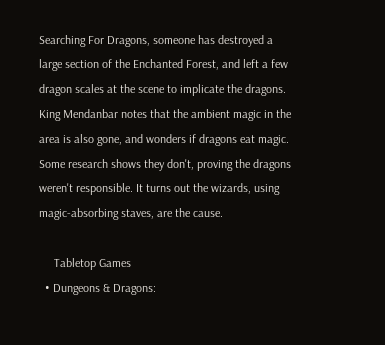Searching For Dragons, someone has destroyed a large section of the Enchanted Forest, and left a few dragon scales at the scene to implicate the dragons. King Mendanbar notes that the ambient magic in the area is also gone, and wonders if dragons eat magic. Some research shows they don't, proving the dragons weren't responsible. It turns out the wizards, using magic-absorbing staves, are the cause.

     Tabletop Games
  • Dungeons & Dragons: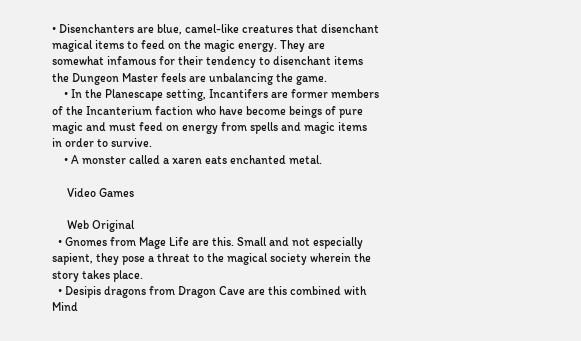• Disenchanters are blue, camel-like creatures that disenchant magical items to feed on the magic energy. They are somewhat infamous for their tendency to disenchant items the Dungeon Master feels are unbalancing the game.
    • In the Planescape setting, Incantifers are former members of the Incanterium faction who have become beings of pure magic and must feed on energy from spells and magic items in order to survive.
    • A monster called a xaren eats enchanted metal.

     Video Games

     Web Original
  • Gnomes from Mage Life are this. Small and not especially sapient, they pose a threat to the magical society wherein the story takes place.
  • Desipis dragons from Dragon Cave are this combined with Mind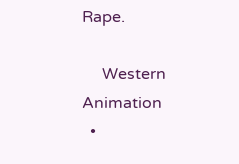Rape.

     Western Animation
  •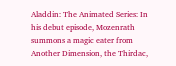Aladdin: The Animated Series: In his debut episode, Mozenrath summons a magic eater from Another Dimension, the Thirdac,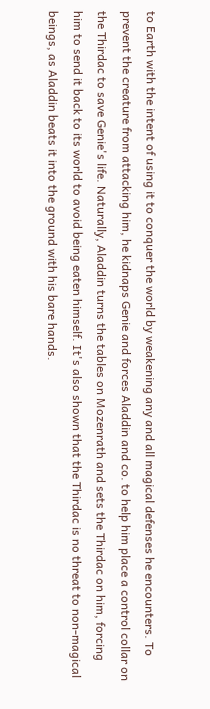to Earth with the intent of using it to conquer the world by weakening any and all magical defenses he encounters. To prevent the creature from attacking him, he kidnaps Genie and forces Aladdin and co. to help him place a control collar on the Thirdac to save Genie's life. Naturally, Aladdin turns the tables on Mozenrath and sets the Thirdac on him, forcing him to send it back to its world to avoid being eaten himself. It's also shown that the Thirdac is no threat to non-magical beings, as Aladdin beats it into the ground with his bare hands.